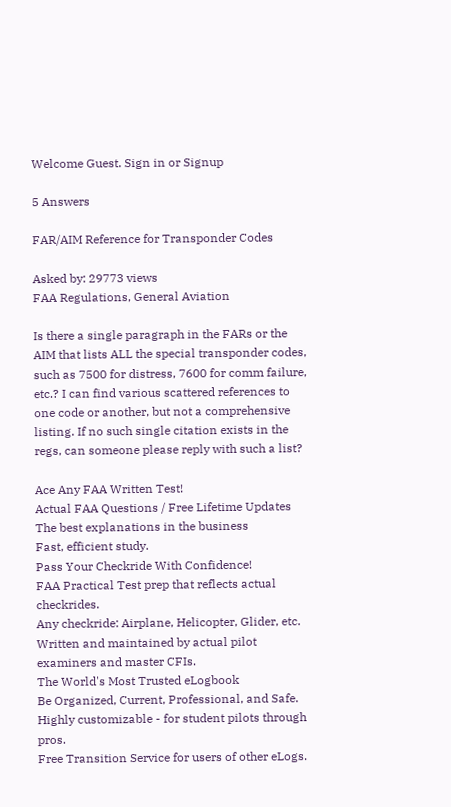Welcome Guest. Sign in or Signup

5 Answers

FAR/AIM Reference for Transponder Codes

Asked by: 29773 views
FAA Regulations, General Aviation

Is there a single paragraph in the FARs or the AIM that lists ALL the special transponder codes, such as 7500 for distress, 7600 for comm failure, etc.? I can find various scattered references to one code or another, but not a comprehensive listing. If no such single citation exists in the regs, can someone please reply with such a list?

Ace Any FAA Written Test!
Actual FAA Questions / Free Lifetime Updates
The best explanations in the business
Fast, efficient study.
Pass Your Checkride With Confidence!
FAA Practical Test prep that reflects actual checkrides.
Any checkride: Airplane, Helicopter, Glider, etc.
Written and maintained by actual pilot examiners and master CFIs.
The World's Most Trusted eLogbook
Be Organized, Current, Professional, and Safe.
Highly customizable - for student pilots through pros.
Free Transition Service for users of other eLogs.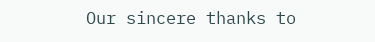Our sincere thanks to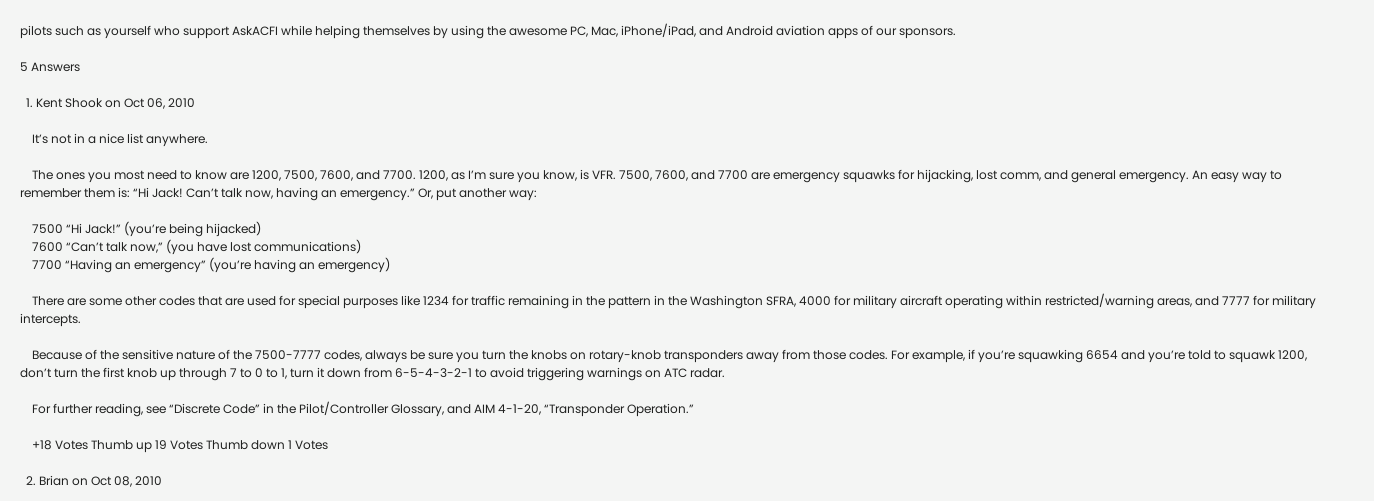pilots such as yourself who support AskACFI while helping themselves by using the awesome PC, Mac, iPhone/iPad, and Android aviation apps of our sponsors.

5 Answers

  1. Kent Shook on Oct 06, 2010

    It’s not in a nice list anywhere.

    The ones you most need to know are 1200, 7500, 7600, and 7700. 1200, as I’m sure you know, is VFR. 7500, 7600, and 7700 are emergency squawks for hijacking, lost comm, and general emergency. An easy way to remember them is: “Hi Jack! Can’t talk now, having an emergency.” Or, put another way:

    7500 “Hi Jack!” (you’re being hijacked)
    7600 “Can’t talk now,” (you have lost communications)
    7700 “Having an emergency” (you’re having an emergency)

    There are some other codes that are used for special purposes like 1234 for traffic remaining in the pattern in the Washington SFRA, 4000 for military aircraft operating within restricted/warning areas, and 7777 for military intercepts.

    Because of the sensitive nature of the 7500-7777 codes, always be sure you turn the knobs on rotary-knob transponders away from those codes. For example, if you’re squawking 6654 and you’re told to squawk 1200, don’t turn the first knob up through 7 to 0 to 1, turn it down from 6-5-4-3-2-1 to avoid triggering warnings on ATC radar.

    For further reading, see “Discrete Code” in the Pilot/Controller Glossary, and AIM 4-1-20, “Transponder Operation.”

    +18 Votes Thumb up 19 Votes Thumb down 1 Votes

  2. Brian on Oct 08, 2010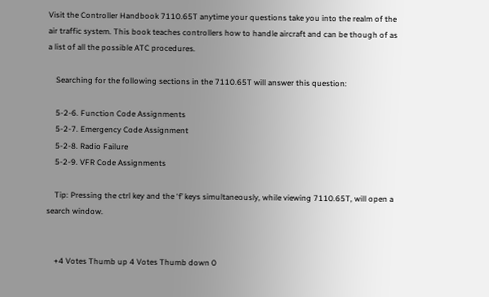Visit the Controller Handbook 7110.65T anytime your questions take you into the realm of the air traffic system. This book teaches controllers how to handle aircraft and can be though of as a list of all the possible ATC procedures.

    Searching for the following sections in the 7110.65T will answer this question:

    5-2-6. Function Code Assignments
    5-2-7. Emergency Code Assignment
    5-2-8. Radio Failure
    5-2-9. VFR Code Assignments

    Tip: Pressing the ctrl key and the ‘f’ keys simultaneously, while viewing 7110.65T, will open a search window.


    +4 Votes Thumb up 4 Votes Thumb down 0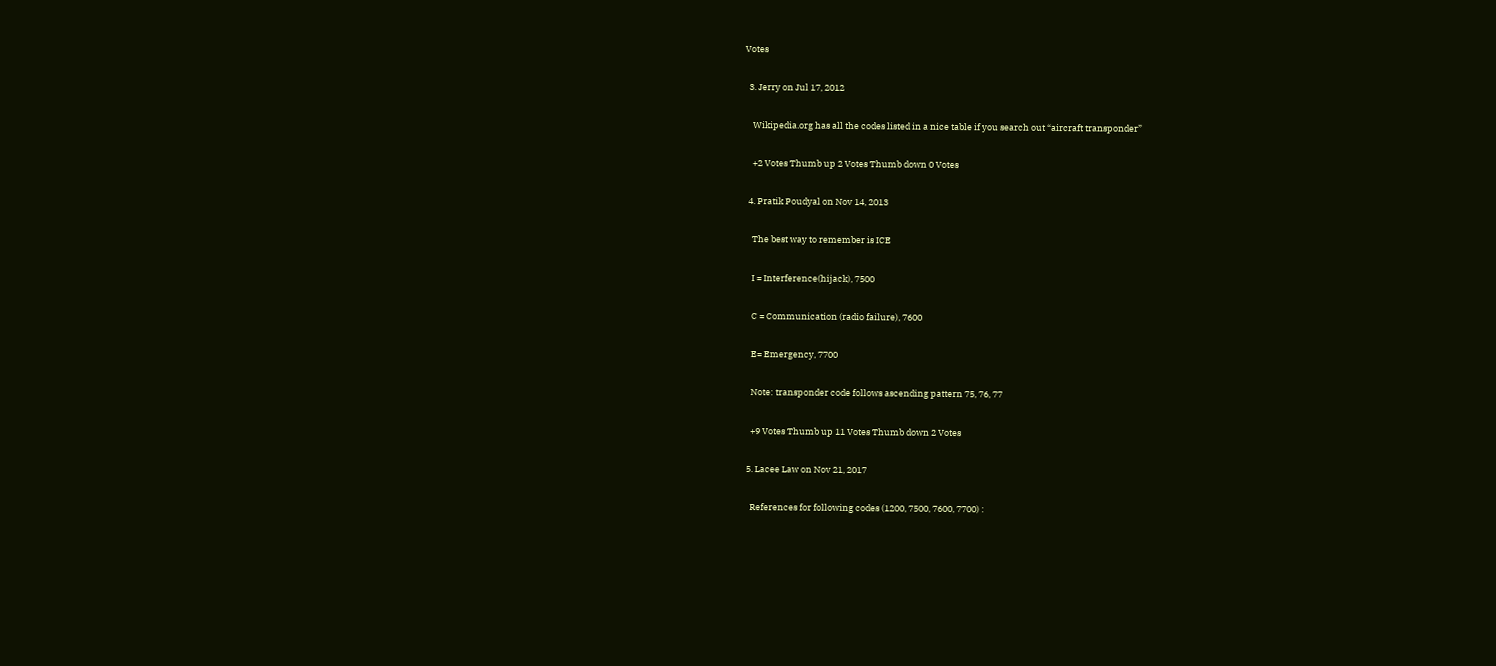Votes

  3. Jerry on Jul 17, 2012

    Wikipedia.org has all the codes listed in a nice table if you search out “aircraft transponder”

    +2 Votes Thumb up 2 Votes Thumb down 0 Votes

  4. Pratik Poudyal on Nov 14, 2013

    The best way to remember is ICE

    I = Interference(hijack), 7500

    C = Communication (radio failure), 7600

    E= Emergency, 7700

    Note: transponder code follows ascending pattern 75, 76, 77

    +9 Votes Thumb up 11 Votes Thumb down 2 Votes

  5. Lacee Law on Nov 21, 2017

    References for following codes (1200, 7500, 7600, 7700) :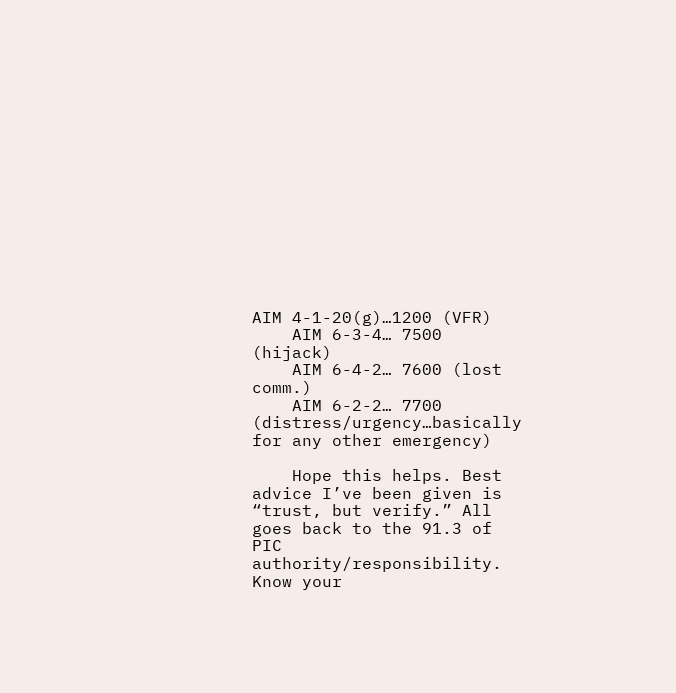AIM 4-1-20(g)…1200 (VFR)
    AIM 6-3-4… 7500 (hijack)
    AIM 6-4-2… 7600 (lost comm.)
    AIM 6-2-2… 7700 (distress/urgency…basically for any other emergency)

    Hope this helps. Best advice I’ve been given is “trust, but verify.” All goes back to the 91.3 of PIC authority/responsibility. Know your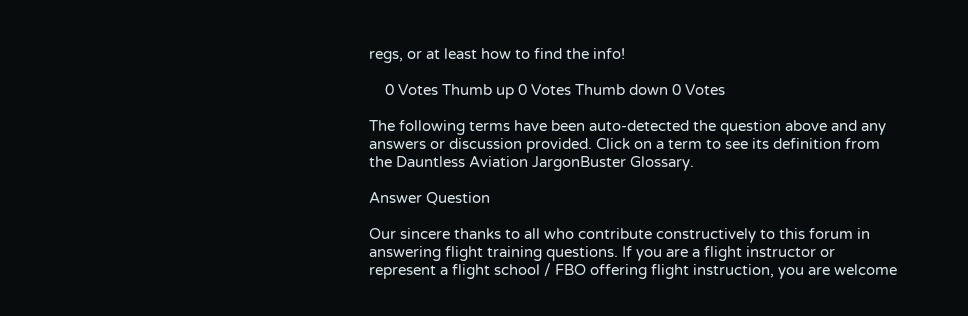regs, or at least how to find the info!

    0 Votes Thumb up 0 Votes Thumb down 0 Votes

The following terms have been auto-detected the question above and any answers or discussion provided. Click on a term to see its definition from the Dauntless Aviation JargonBuster Glossary.

Answer Question

Our sincere thanks to all who contribute constructively to this forum in answering flight training questions. If you are a flight instructor or represent a flight school / FBO offering flight instruction, you are welcome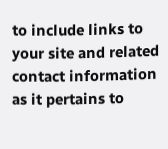to include links to your site and related contact information as it pertains to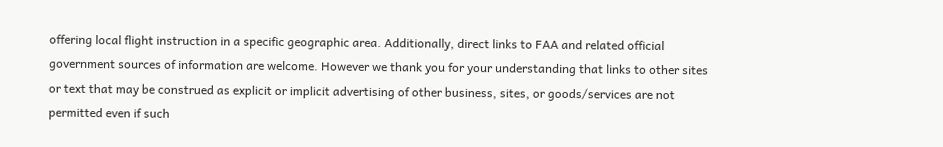offering local flight instruction in a specific geographic area. Additionally, direct links to FAA and related official government sources of information are welcome. However we thank you for your understanding that links to other sites or text that may be construed as explicit or implicit advertising of other business, sites, or goods/services are not permitted even if such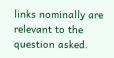links nominally are relevant to the question asked.